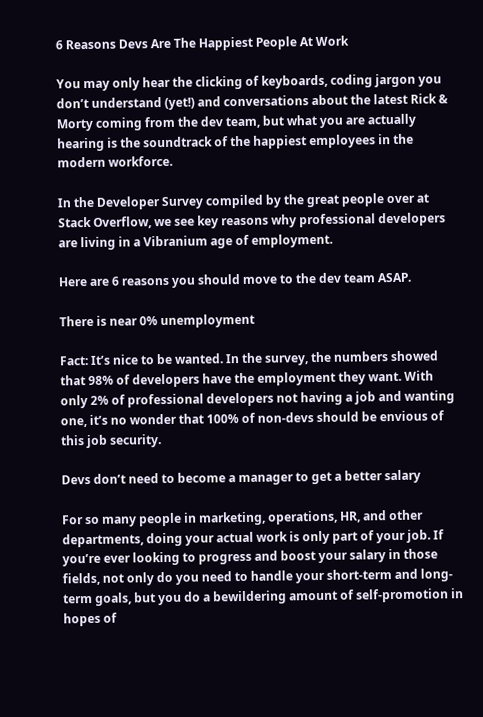6 Reasons Devs Are The Happiest People At Work

You may only hear the clicking of keyboards, coding jargon you don’t understand (yet!) and conversations about the latest Rick & Morty coming from the dev team, but what you are actually hearing is the soundtrack of the happiest employees in the modern workforce.

In the Developer Survey compiled by the great people over at Stack Overflow, we see key reasons why professional developers are living in a Vibranium age of employment.

Here are 6 reasons you should move to the dev team ASAP.

There is near 0% unemployment

Fact: It’s nice to be wanted. In the survey, the numbers showed that 98% of developers have the employment they want. With only 2% of professional developers not having a job and wanting one, it’s no wonder that 100% of non-devs should be envious of this job security.

Devs don’t need to become a manager to get a better salary

For so many people in marketing, operations, HR, and other departments, doing your actual work is only part of your job. If you’re ever looking to progress and boost your salary in those fields, not only do you need to handle your short-term and long-term goals, but you do a bewildering amount of self-promotion in hopes of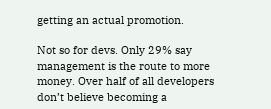getting an actual promotion.

Not so for devs. Only 29% say management is the route to more money. Over half of all developers don’t believe becoming a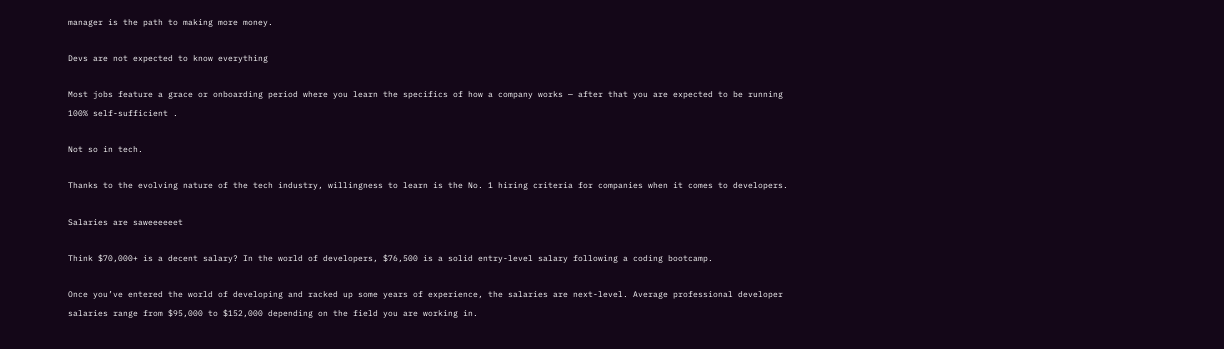manager is the path to making more money.

Devs are not expected to know everything

Most jobs feature a grace or onboarding period where you learn the specifics of how a company works — after that you are expected to be running 100% self-sufficient .

Not so in tech.

Thanks to the evolving nature of the tech industry, willingness to learn is the No. 1 hiring criteria for companies when it comes to developers.

Salaries are saweeeeeet

Think $70,000+ is a decent salary? In the world of developers, $76,500 is a solid entry-level salary following a coding bootcamp.

Once you’ve entered the world of developing and racked up some years of experience, the salaries are next-level. Average professional developer salaries range from $95,000 to $152,000 depending on the field you are working in.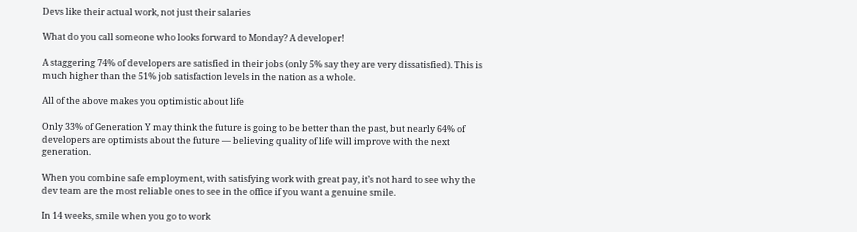Devs like their actual work, not just their salaries

What do you call someone who looks forward to Monday? A developer!

A staggering 74% of developers are satisfied in their jobs (only 5% say they are very dissatisfied). This is much higher than the 51% job satisfaction levels in the nation as a whole.

All of the above makes you optimistic about life

Only 33% of Generation Y may think the future is going to be better than the past, but nearly 64% of developers are optimists about the future — believing quality of life will improve with the next generation.

When you combine safe employment, with satisfying work with great pay, it’s not hard to see why the dev team are the most reliable ones to see in the office if you want a genuine smile.

In 14 weeks, smile when you go to work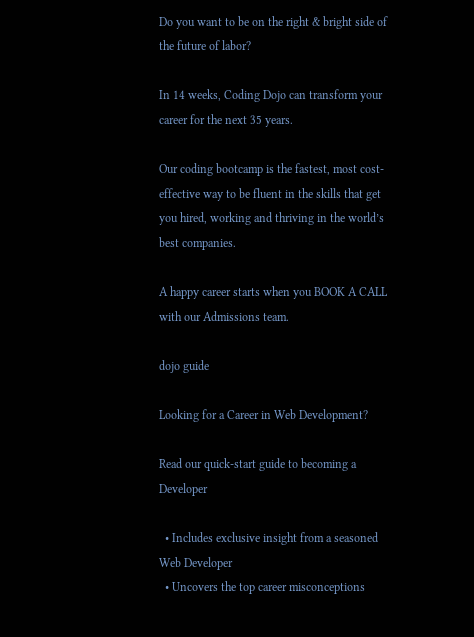Do you want to be on the right & bright side of the future of labor?

In 14 weeks, Coding Dojo can transform your career for the next 35 years.

Our coding bootcamp is the fastest, most cost-effective way to be fluent in the skills that get you hired, working and thriving in the world’s best companies.

A happy career starts when you BOOK A CALL with our Admissions team.

dojo guide

Looking for a Career in Web Development?

Read our quick-start guide to becoming a Developer

  • Includes exclusive insight from a seasoned Web Developer
  • Uncovers the top career misconceptions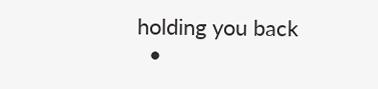holding you back
  •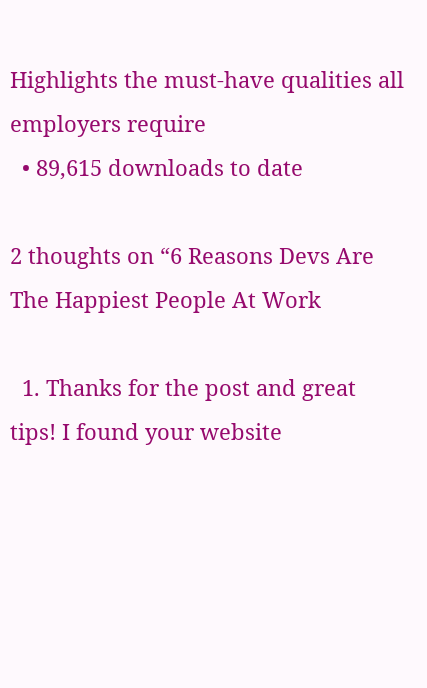Highlights the must-have qualities all employers require
  • 89,615 downloads to date

2 thoughts on “6 Reasons Devs Are The Happiest People At Work

  1. Thanks for the post and great tips! I found your website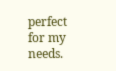perfect for my needs.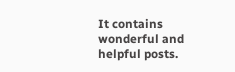It contains wonderful and helpful posts.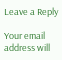Leave a Reply

Your email address will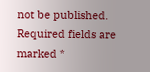not be published. Required fields are marked *